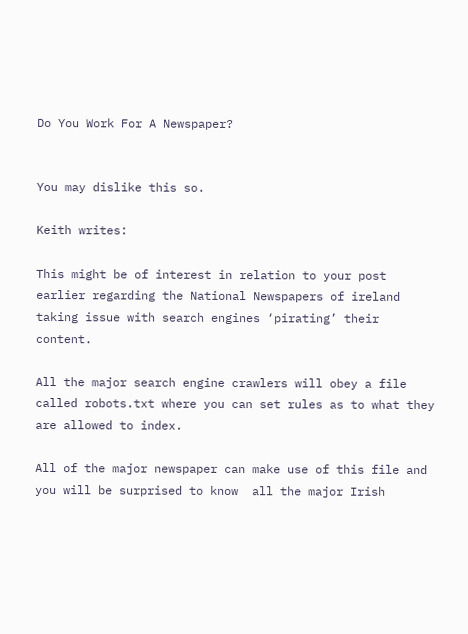Do You Work For A Newspaper?


You may dislike this so.

Keith writes:

This might be of interest in relation to your post earlier regarding the National Newspapers of ireland taking issue with search engines ‘pirating’ their content.

All the major search engine crawlers will obey a file called robots.txt where you can set rules as to what they are allowed to index.

All of the major newspaper can make use of this file and you will be surprised to know  all the major Irish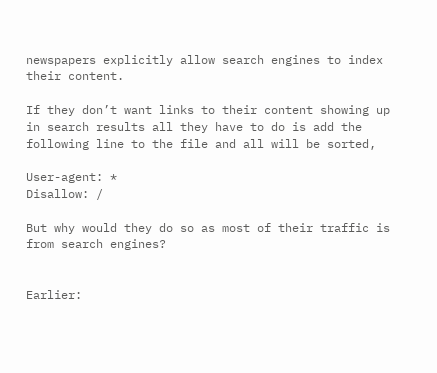newspapers explicitly allow search engines to index their content.

If they don’t want links to their content showing up in search results all they have to do is add the following line to the file and all will be sorted,

User-agent: *
Disallow: /

But why would they do so as most of their traffic is from search engines?


Earlier: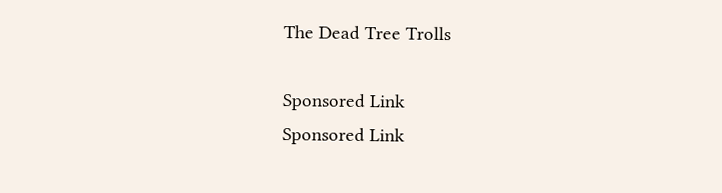The Dead Tree Trolls

Sponsored Link
Sponsored Link